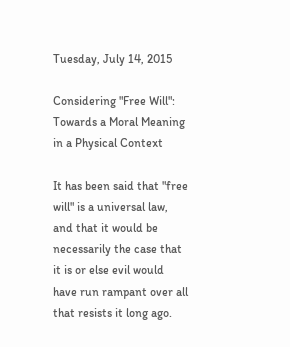Tuesday, July 14, 2015

Considering "Free Will": Towards a Moral Meaning in a Physical Context

It has been said that "free will" is a universal law, and that it would be necessarily the case that it is or else evil would have run rampant over all that resists it long ago.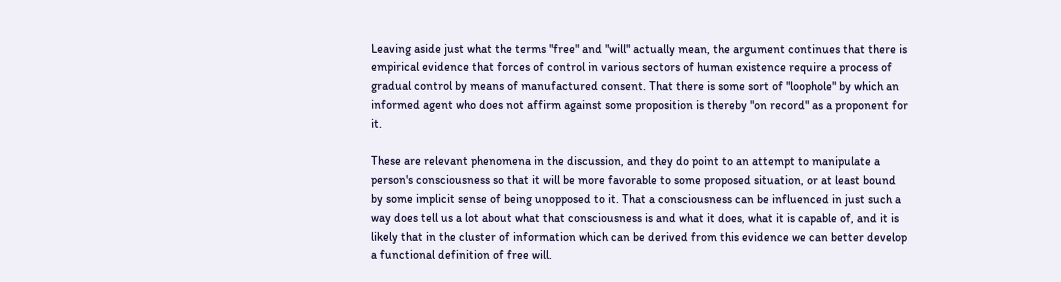Leaving aside just what the terms "free" and "will" actually mean, the argument continues that there is empirical evidence that forces of control in various sectors of human existence require a process of gradual control by means of manufactured consent. That there is some sort of "loophole" by which an informed agent who does not affirm against some proposition is thereby "on record" as a proponent for it.

These are relevant phenomena in the discussion, and they do point to an attempt to manipulate a person's consciousness so that it will be more favorable to some proposed situation, or at least bound by some implicit sense of being unopposed to it. That a consciousness can be influenced in just such a way does tell us a lot about what that consciousness is and what it does, what it is capable of, and it is likely that in the cluster of information which can be derived from this evidence we can better develop a functional definition of free will.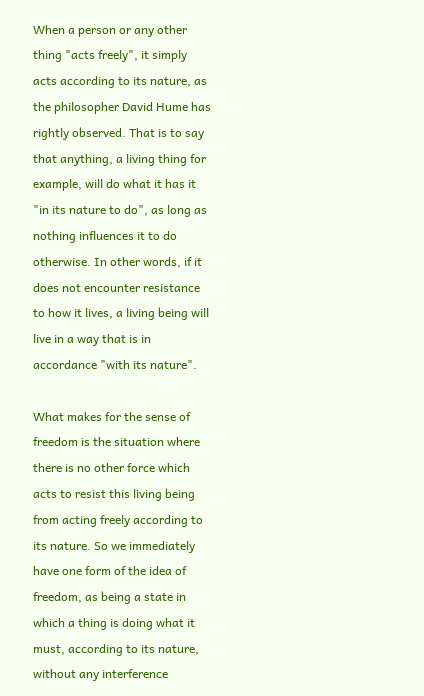When a person or any other thing "acts freely", it simply acts according to its nature, as the philosopher David Hume has rightly observed. That is to say that anything, a living thing for example, will do what it has it "in its nature to do", as long as nothing influences it to do otherwise. In other words, if it does not encounter resistance to how it lives, a living being will live in a way that is in accordance "with its nature".

What makes for the sense of freedom is the situation where there is no other force which acts to resist this living being from acting freely according to its nature. So we immediately have one form of the idea of freedom, as being a state in which a thing is doing what it must, according to its nature, without any interference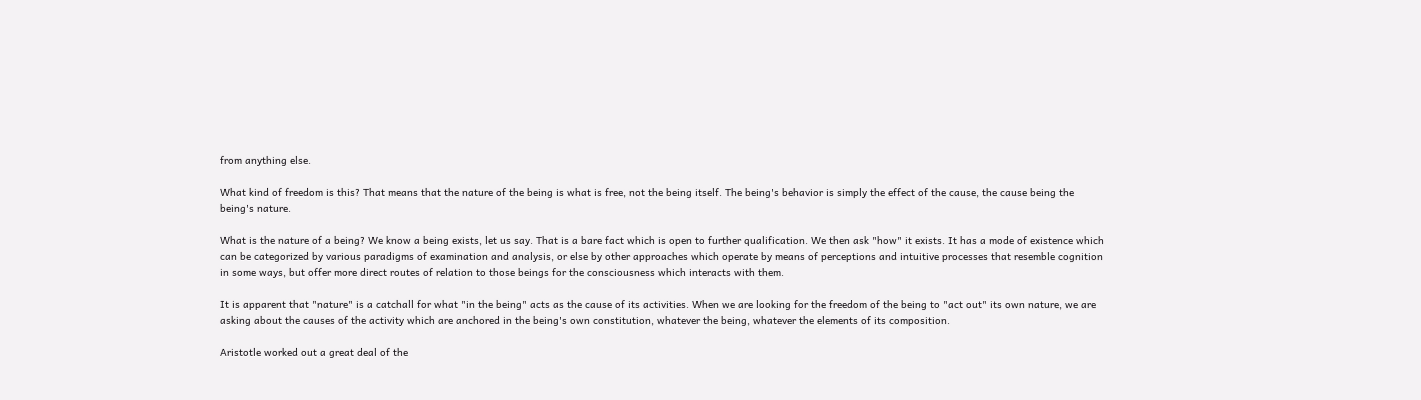from anything else.

What kind of freedom is this? That means that the nature of the being is what is free, not the being itself. The being's behavior is simply the effect of the cause, the cause being the being's nature.

What is the nature of a being? We know a being exists, let us say. That is a bare fact which is open to further qualification. We then ask "how" it exists. It has a mode of existence which can be categorized by various paradigms of examination and analysis, or else by other approaches which operate by means of perceptions and intuitive processes that resemble cognition in some ways, but offer more direct routes of relation to those beings for the consciousness which interacts with them.

It is apparent that "nature" is a catchall for what "in the being" acts as the cause of its activities. When we are looking for the freedom of the being to "act out" its own nature, we are asking about the causes of the activity which are anchored in the being's own constitution, whatever the being, whatever the elements of its composition.

Aristotle worked out a great deal of the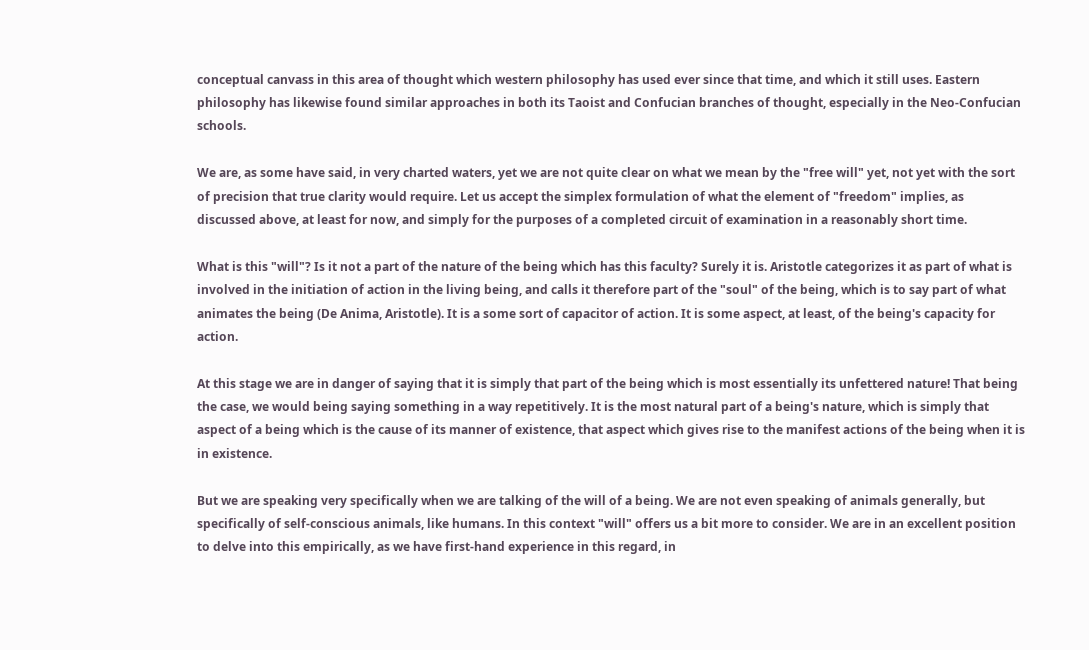conceptual canvass in this area of thought which western philosophy has used ever since that time, and which it still uses. Eastern philosophy has likewise found similar approaches in both its Taoist and Confucian branches of thought, especially in the Neo-Confucian schools.

We are, as some have said, in very charted waters, yet we are not quite clear on what we mean by the "free will" yet, not yet with the sort of precision that true clarity would require. Let us accept the simplex formulation of what the element of "freedom" implies, as discussed above, at least for now, and simply for the purposes of a completed circuit of examination in a reasonably short time.

What is this "will"? Is it not a part of the nature of the being which has this faculty? Surely it is. Aristotle categorizes it as part of what is involved in the initiation of action in the living being, and calls it therefore part of the "soul" of the being, which is to say part of what animates the being (De Anima, Aristotle). It is a some sort of capacitor of action. It is some aspect, at least, of the being's capacity for action.

At this stage we are in danger of saying that it is simply that part of the being which is most essentially its unfettered nature! That being the case, we would being saying something in a way repetitively. It is the most natural part of a being's nature, which is simply that aspect of a being which is the cause of its manner of existence, that aspect which gives rise to the manifest actions of the being when it is in existence.

But we are speaking very specifically when we are talking of the will of a being. We are not even speaking of animals generally, but specifically of self-conscious animals, like humans. In this context "will" offers us a bit more to consider. We are in an excellent position to delve into this empirically, as we have first-hand experience in this regard, in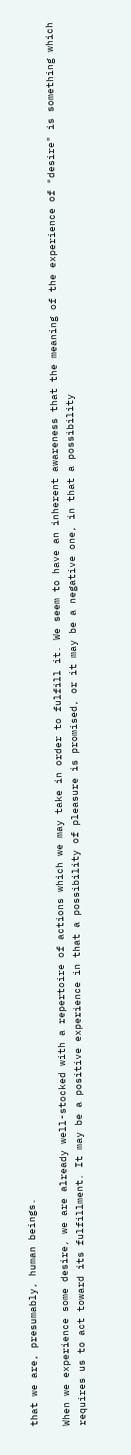that we are, presumably, human beings.

When we experience some desire, we are already well-stocked with a repertoire of actions which we may take in order to fulfill it. We seem to have an inherent awareness that the meaning of the experience of "desire" is something which requires us to act toward its fulfillment. It may be a positive experience in that a possibility of pleasure is promised, or it may be a negative one, in that a possibility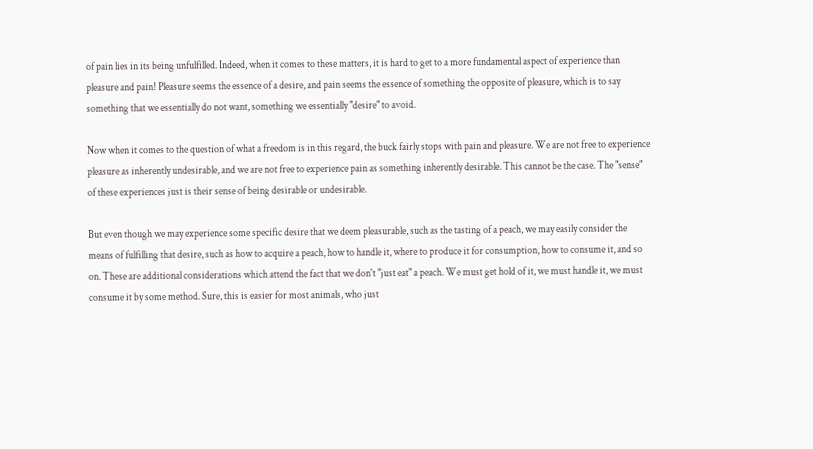of pain lies in its being unfulfilled. Indeed, when it comes to these matters, it is hard to get to a more fundamental aspect of experience than pleasure and pain! Pleasure seems the essence of a desire, and pain seems the essence of something the opposite of pleasure, which is to say something that we essentially do not want, something we essentially "desire" to avoid.

Now when it comes to the question of what a freedom is in this regard, the buck fairly stops with pain and pleasure. We are not free to experience pleasure as inherently undesirable, and we are not free to experience pain as something inherently desirable. This cannot be the case. The "sense" of these experiences just is their sense of being desirable or undesirable.

But even though we may experience some specific desire that we deem pleasurable, such as the tasting of a peach, we may easily consider the means of fulfilling that desire, such as how to acquire a peach, how to handle it, where to produce it for consumption, how to consume it, and so on. These are additional considerations which attend the fact that we don't "just eat" a peach. We must get hold of it, we must handle it, we must consume it by some method. Sure, this is easier for most animals, who just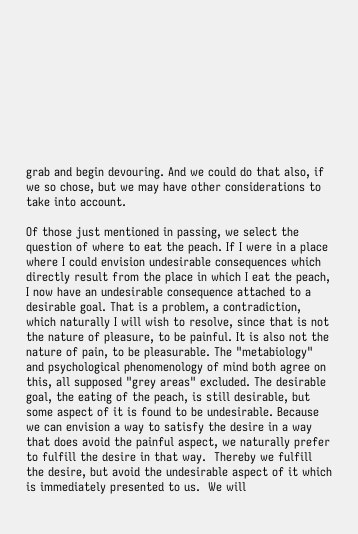grab and begin devouring. And we could do that also, if we so chose, but we may have other considerations to take into account.

Of those just mentioned in passing, we select the question of where to eat the peach. If I were in a place where I could envision undesirable consequences which directly result from the place in which I eat the peach, I now have an undesirable consequence attached to a desirable goal. That is a problem, a contradiction, which naturally I will wish to resolve, since that is not the nature of pleasure, to be painful. It is also not the nature of pain, to be pleasurable. The "metabiology" and psychological phenomenology of mind both agree on this, all supposed "grey areas" excluded. The desirable goal, the eating of the peach, is still desirable, but some aspect of it is found to be undesirable. Because we can envision a way to satisfy the desire in a way that does avoid the painful aspect, we naturally prefer to fulfill the desire in that way.  Thereby we fulfill the desire, but avoid the undesirable aspect of it which is immediately presented to us.  We will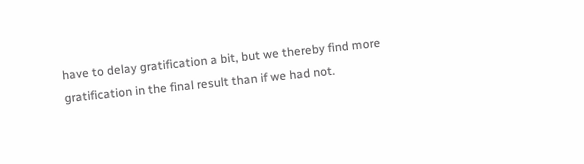have to delay gratification a bit, but we thereby find more gratification in the final result than if we had not.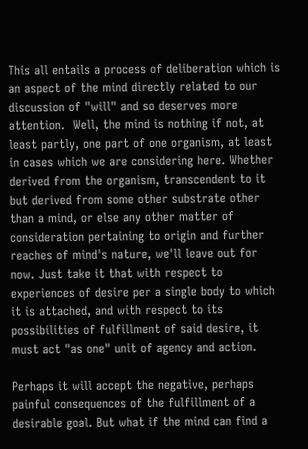This all entails a process of deliberation which is an aspect of the mind directly related to our discussion of "will" and so deserves more attention.  Well, the mind is nothing if not, at least partly, one part of one organism, at least in cases which we are considering here. Whether derived from the organism, transcendent to it but derived from some other substrate other than a mind, or else any other matter of consideration pertaining to origin and further reaches of mind's nature, we'll leave out for now. Just take it that with respect to experiences of desire per a single body to which it is attached, and with respect to its possibilities of fulfillment of said desire, it must act "as one" unit of agency and action.

Perhaps it will accept the negative, perhaps painful consequences of the fulfillment of a desirable goal. But what if the mind can find a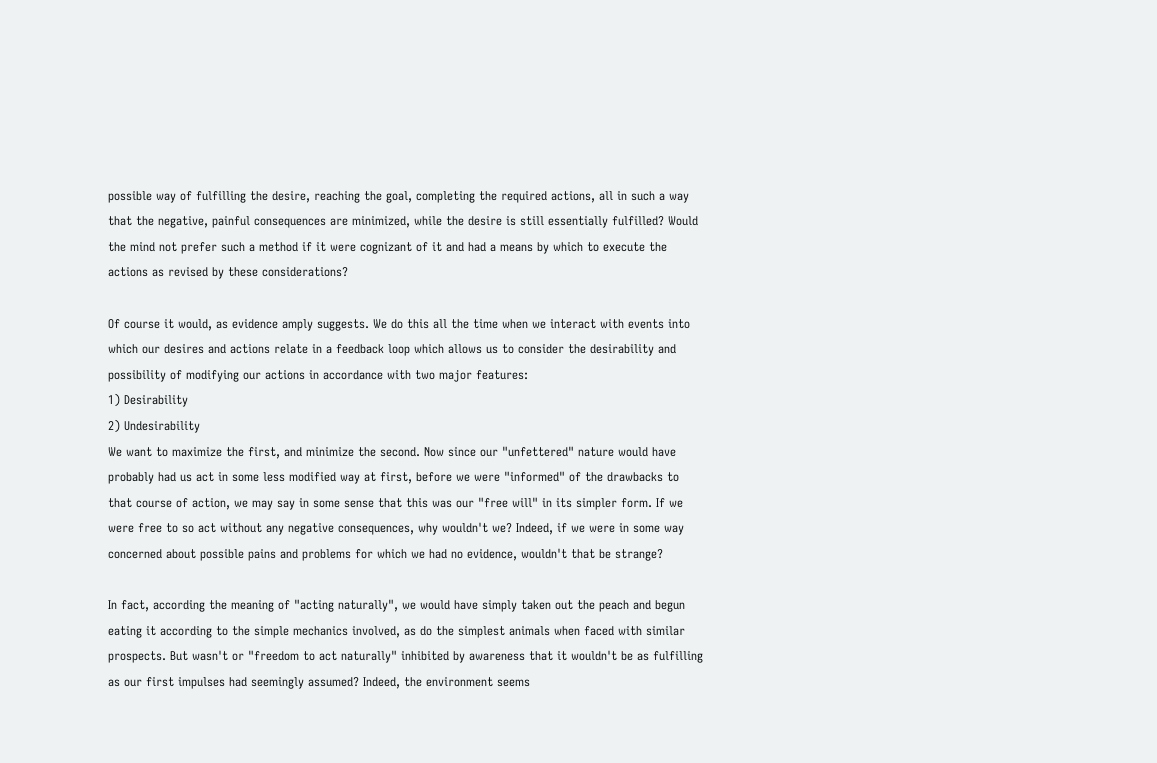possible way of fulfilling the desire, reaching the goal, completing the required actions, all in such a way that the negative, painful consequences are minimized, while the desire is still essentially fulfilled? Would the mind not prefer such a method if it were cognizant of it and had a means by which to execute the actions as revised by these considerations?

Of course it would, as evidence amply suggests. We do this all the time when we interact with events into which our desires and actions relate in a feedback loop which allows us to consider the desirability and possibility of modifying our actions in accordance with two major features:
1) Desirability
2) Undesirability
We want to maximize the first, and minimize the second. Now since our "unfettered" nature would have probably had us act in some less modified way at first, before we were "informed" of the drawbacks to that course of action, we may say in some sense that this was our "free will" in its simpler form. If we were free to so act without any negative consequences, why wouldn't we? Indeed, if we were in some way concerned about possible pains and problems for which we had no evidence, wouldn't that be strange?

In fact, according the meaning of "acting naturally", we would have simply taken out the peach and begun eating it according to the simple mechanics involved, as do the simplest animals when faced with similar prospects. But wasn't or "freedom to act naturally" inhibited by awareness that it wouldn't be as fulfilling as our first impulses had seemingly assumed? Indeed, the environment seems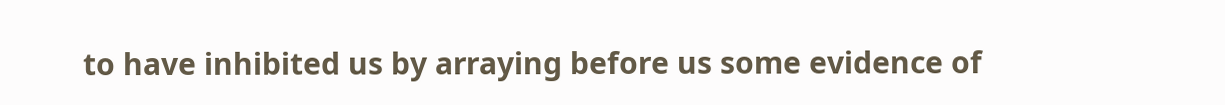to have inhibited us by arraying before us some evidence of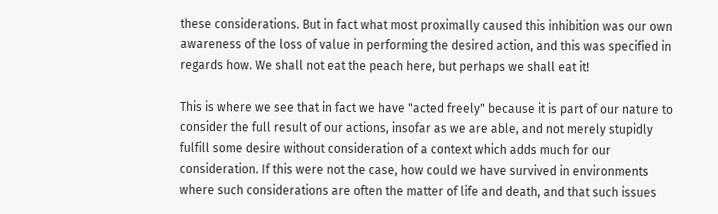these considerations. But in fact what most proximally caused this inhibition was our own awareness of the loss of value in performing the desired action, and this was specified in regards how. We shall not eat the peach here, but perhaps we shall eat it!

This is where we see that in fact we have "acted freely" because it is part of our nature to consider the full result of our actions, insofar as we are able, and not merely stupidly fulfill some desire without consideration of a context which adds much for our consideration. If this were not the case, how could we have survived in environments where such considerations are often the matter of life and death, and that such issues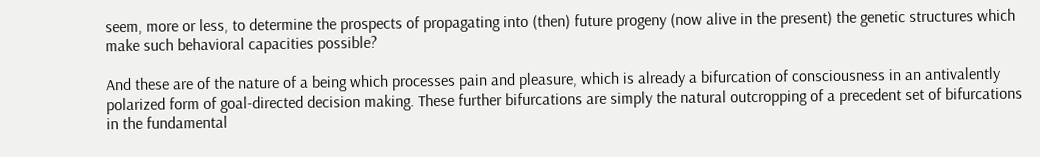seem, more or less, to determine the prospects of propagating into (then) future progeny (now alive in the present) the genetic structures which make such behavioral capacities possible?

And these are of the nature of a being which processes pain and pleasure, which is already a bifurcation of consciousness in an antivalently polarized form of goal-directed decision making. These further bifurcations are simply the natural outcropping of a precedent set of bifurcations in the fundamental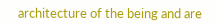architecture of the being and are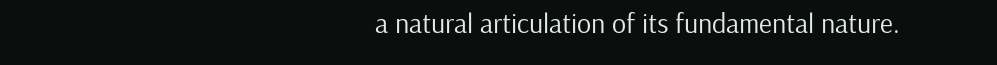a natural articulation of its fundamental nature.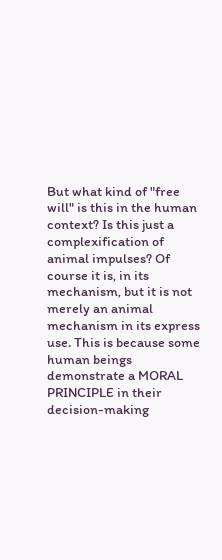But what kind of "free will" is this in the human context? Is this just a complexification of animal impulses? Of course it is, in its mechanism, but it is not merely an animal mechanism in its express use. This is because some human beings demonstrate a MORAL PRINCIPLE in their decision-making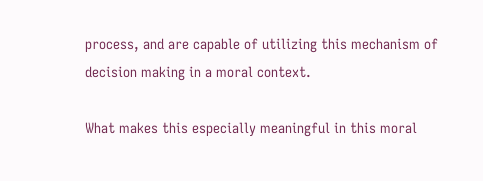process, and are capable of utilizing this mechanism of decision making in a moral context.

What makes this especially meaningful in this moral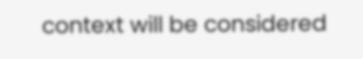context will be considered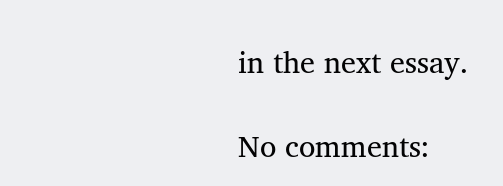in the next essay.

No comments: